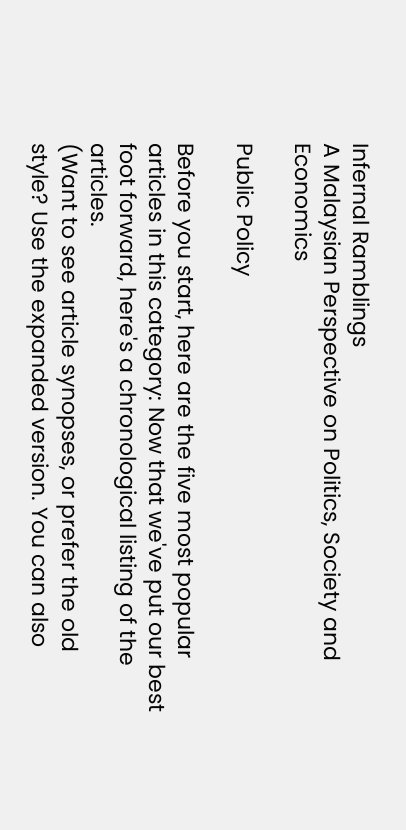Infernal Ramblings
A Malaysian Perspective on Politics, Society and Economics

Public Policy

Before you start, here are the five most popular articles in this category: Now that we've put our best foot forward, here's a chronological listing of the articles.
(Want to see article synopses, or prefer the old style? Use the expanded version. You can also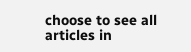choose to see all articles in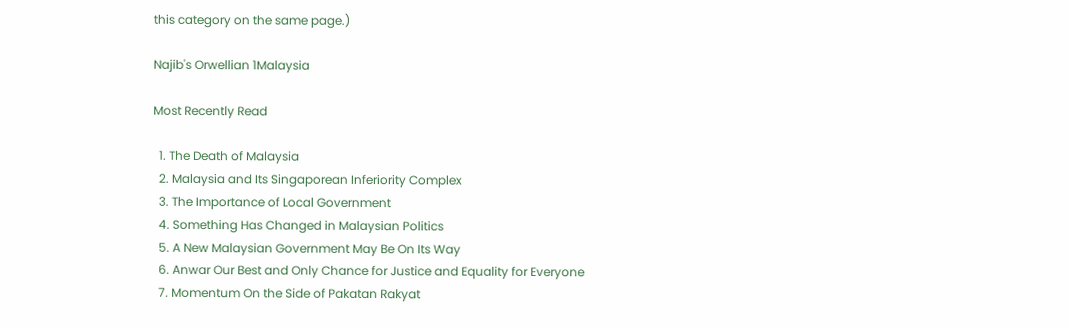this category on the same page.)

Najib's Orwellian 1Malaysia

Most Recently Read

  1. The Death of Malaysia
  2. Malaysia and Its Singaporean Inferiority Complex
  3. The Importance of Local Government
  4. Something Has Changed in Malaysian Politics
  5. A New Malaysian Government May Be On Its Way
  6. Anwar Our Best and Only Chance for Justice and Equality for Everyone
  7. Momentum On the Side of Pakatan Rakyat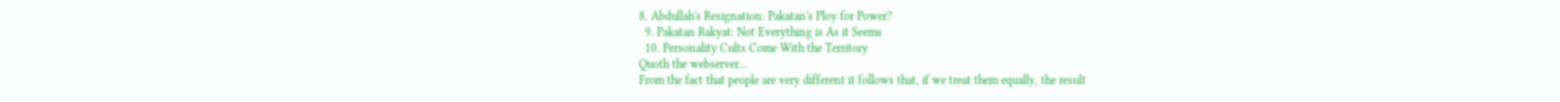8. Abdullah's Resignation: Pakatan's Ploy for Power?
  9. Pakatan Rakyat: Not Everything is As it Seems
  10. Personality Cults Come With the Territory
Quoth the webserver...
From the fact that people are very different it follows that, if we treat them equally, the result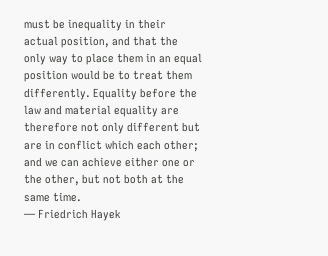must be inequality in their actual position, and that the only way to place them in an equal position would be to treat them differently. Equality before the law and material equality are therefore not only different but are in conflict which each other; and we can achieve either one or the other, but not both at the same time.
— Friedrich Hayek